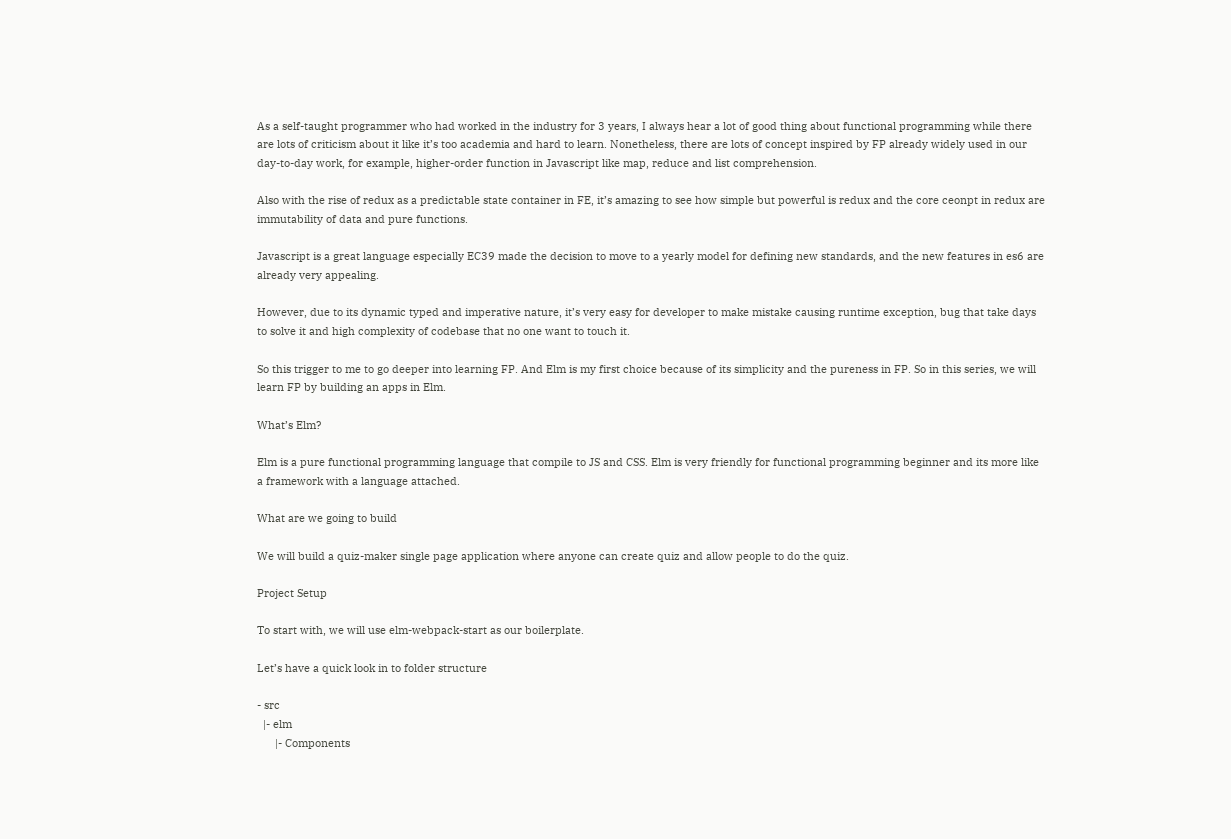As a self-taught programmer who had worked in the industry for 3 years, I always hear a lot of good thing about functional programming while there are lots of criticism about it like it’s too academia and hard to learn. Nonetheless, there are lots of concept inspired by FP already widely used in our day-to-day work, for example, higher-order function in Javascript like map, reduce and list comprehension.

Also with the rise of redux as a predictable state container in FE, it’s amazing to see how simple but powerful is redux and the core ceonpt in redux are immutability of data and pure functions.

Javascript is a great language especially EC39 made the decision to move to a yearly model for defining new standards, and the new features in es6 are already very appealing.

However, due to its dynamic typed and imperative nature, it’s very easy for developer to make mistake causing runtime exception, bug that take days to solve it and high complexity of codebase that no one want to touch it.

So this trigger to me to go deeper into learning FP. And Elm is my first choice because of its simplicity and the pureness in FP. So in this series, we will learn FP by building an apps in Elm.

What’s Elm?

Elm is a pure functional programming language that compile to JS and CSS. Elm is very friendly for functional programming beginner and its more like a framework with a language attached.

What are we going to build

We will build a quiz-maker single page application where anyone can create quiz and allow people to do the quiz.

Project Setup

To start with, we will use elm-webpack-start as our boilerplate.

Let’s have a quick look in to folder structure

- src
  |- elm
      |- Components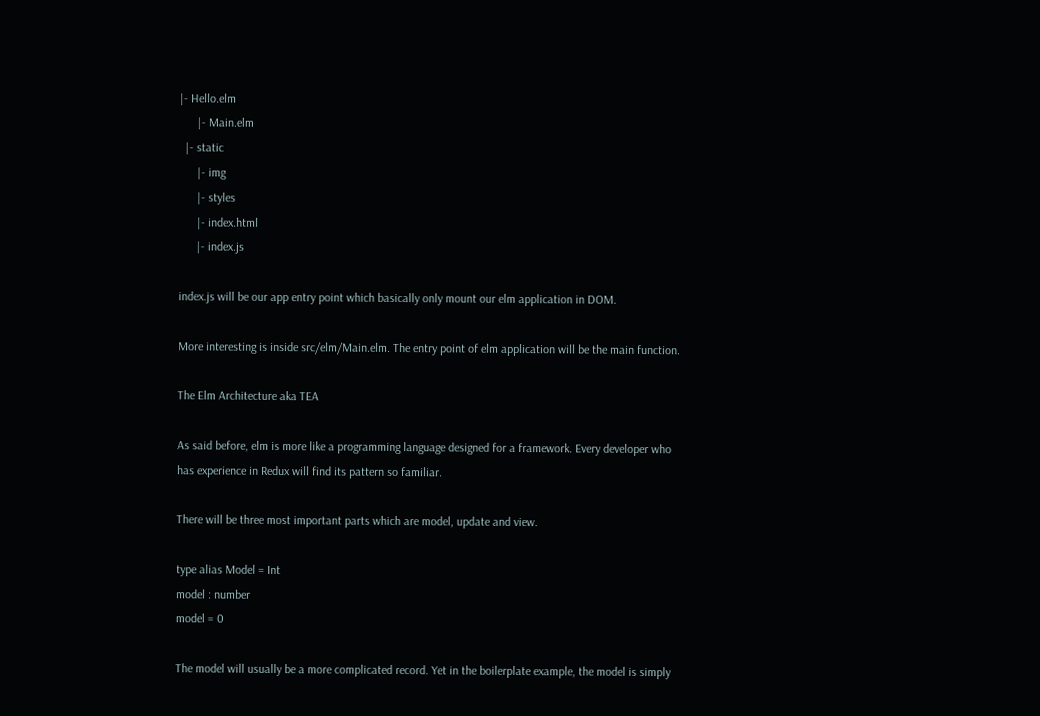|- Hello.elm
      |- Main.elm
  |- static
      |- img
      |- styles
      |- index.html
      |- index.js

index.js will be our app entry point which basically only mount our elm application in DOM.

More interesting is inside src/elm/Main.elm. The entry point of elm application will be the main function.

The Elm Architecture aka TEA

As said before, elm is more like a programming language designed for a framework. Every developer who has experience in Redux will find its pattern so familiar.

There will be three most important parts which are model, update and view.

type alias Model = Int
model : number
model = 0

The model will usually be a more complicated record. Yet in the boilerplate example, the model is simply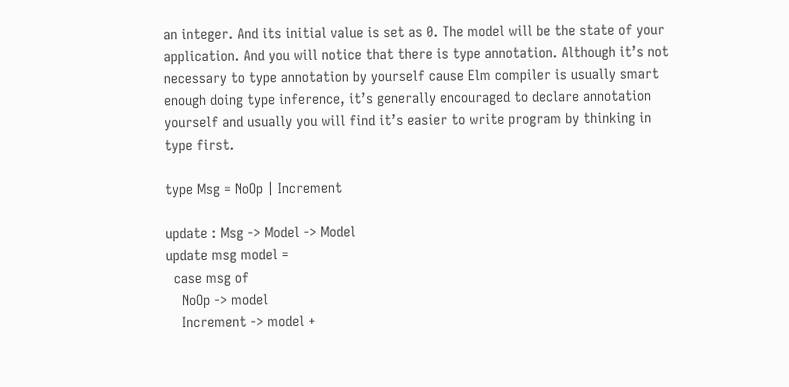an integer. And its initial value is set as 0. The model will be the state of your application. And you will notice that there is type annotation. Although it’s not necessary to type annotation by yourself cause Elm compiler is usually smart enough doing type inference, it’s generally encouraged to declare annotation yourself and usually you will find it’s easier to write program by thinking in type first.

type Msg = NoOp | Increment

update : Msg -> Model -> Model
update msg model =
  case msg of
    NoOp -> model
    Increment -> model +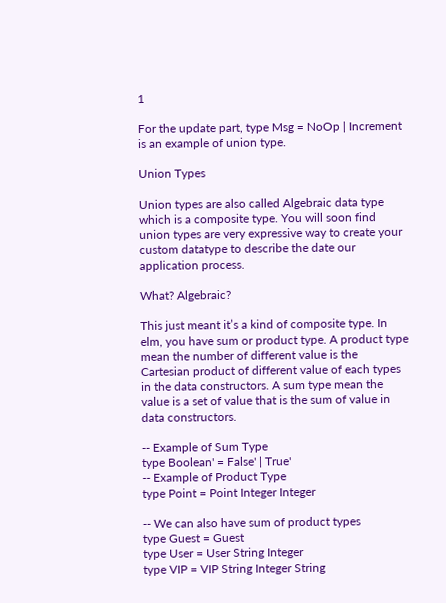1

For the update part, type Msg = NoOp | Increment is an example of union type.

Union Types

Union types are also called Algebraic data type which is a composite type. You will soon find union types are very expressive way to create your custom datatype to describe the date our application process.

What? Algebraic?

This just meant it’s a kind of composite type. In elm, you have sum or product type. A product type mean the number of different value is the Cartesian product of different value of each types in the data constructors. A sum type mean the value is a set of value that is the sum of value in data constructors.

-- Example of Sum Type
type Boolean' = False' | True'
-- Example of Product Type
type Point = Point Integer Integer

-- We can also have sum of product types
type Guest = Guest
type User = User String Integer
type VIP = VIP String Integer String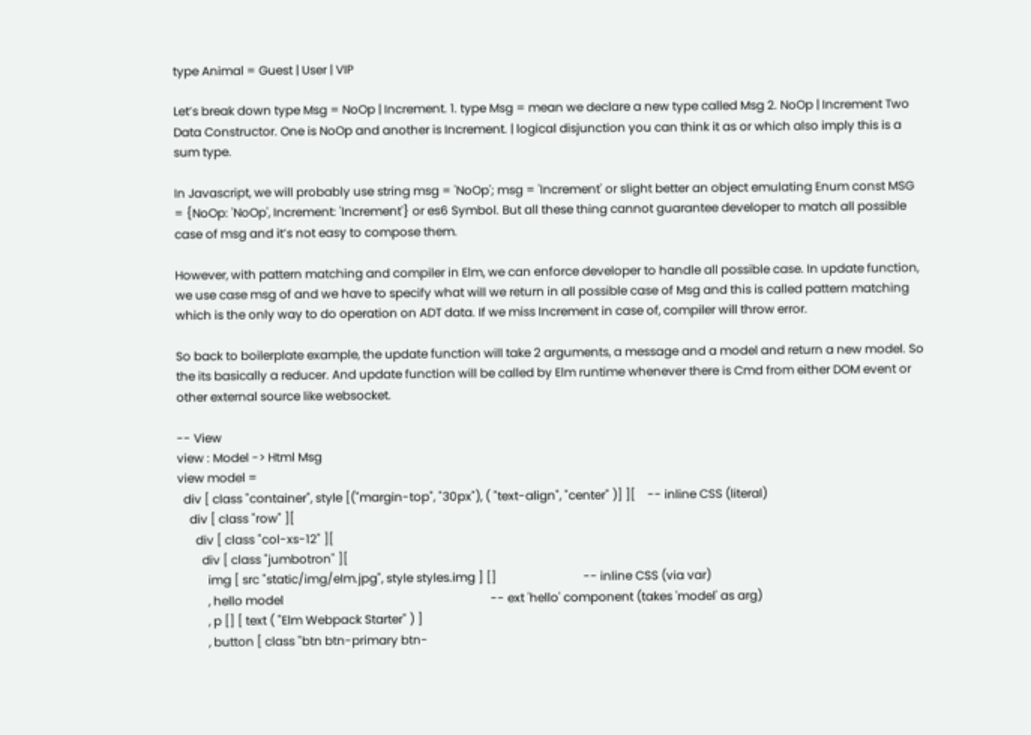type Animal = Guest | User | VIP

Let’s break down type Msg = NoOp | Increment. 1. type Msg = mean we declare a new type called Msg 2. NoOp | Increment Two Data Constructor. One is NoOp and another is Increment. | logical disjunction you can think it as or which also imply this is a sum type.

In Javascript, we will probably use string msg = 'NoOp'; msg = 'Increment' or slight better an object emulating Enum const MSG = {NoOp: 'NoOp', Increment: 'Increment'} or es6 Symbol. But all these thing cannot guarantee developer to match all possible case of msg and it’s not easy to compose them.

However, with pattern matching and compiler in Elm, we can enforce developer to handle all possible case. In update function, we use case msg of and we have to specify what will we return in all possible case of Msg and this is called pattern matching which is the only way to do operation on ADT data. If we miss Increment in case of, compiler will throw error.

So back to boilerplate example, the update function will take 2 arguments, a message and a model and return a new model. So the its basically a reducer. And update function will be called by Elm runtime whenever there is Cmd from either DOM event or other external source like websocket.

-- View
view : Model -> Html Msg
view model =
  div [ class "container", style [("margin-top", "30px"), ( "text-align", "center" )] ][    -- inline CSS (literal)
    div [ class "row" ][
      div [ class "col-xs-12" ][
        div [ class "jumbotron" ][
          img [ src "static/img/elm.jpg", style styles.img ] []                             -- inline CSS (via var)
          , hello model                                                                     -- ext 'hello' component (takes 'model' as arg)
          , p [] [ text ( "Elm Webpack Starter" ) ]
          , button [ class "btn btn-primary btn-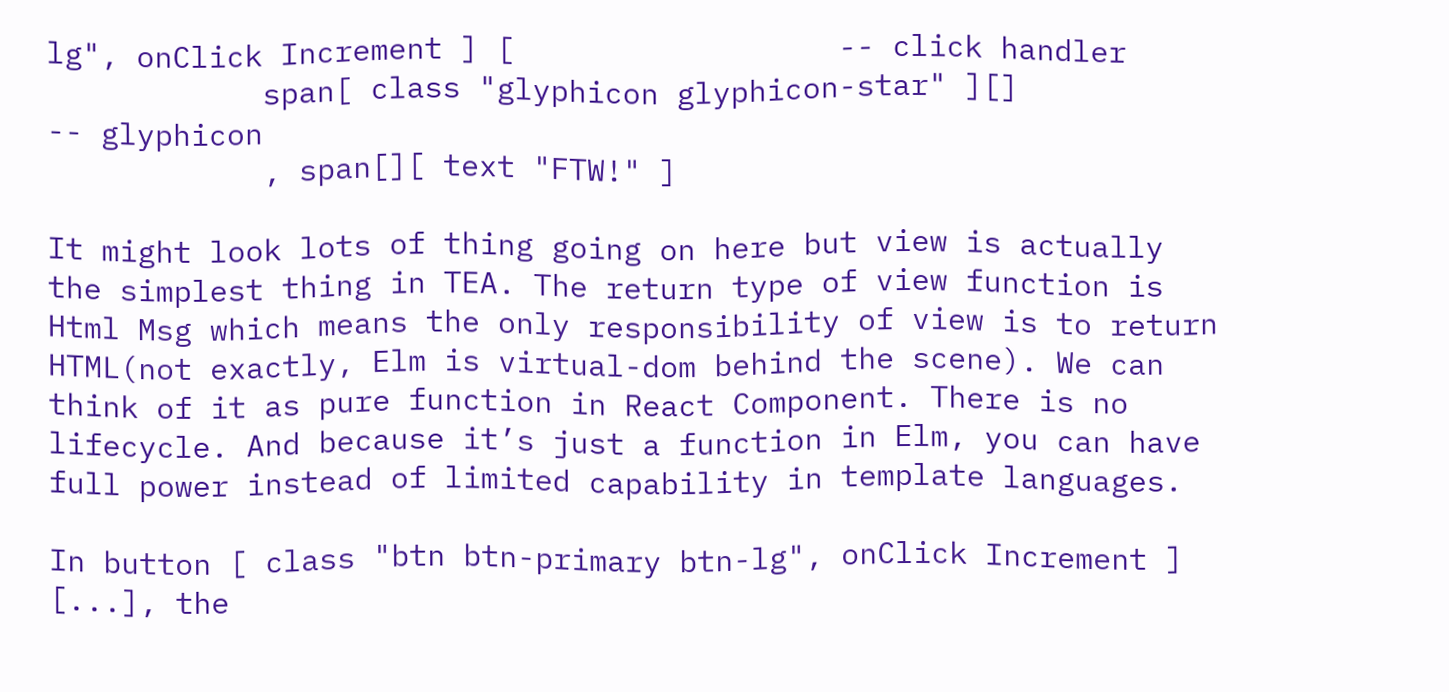lg", onClick Increment ] [                  -- click handler
            span[ class "glyphicon glyphicon-star" ][]                                      -- glyphicon
            , span[][ text "FTW!" ]

It might look lots of thing going on here but view is actually the simplest thing in TEA. The return type of view function is Html Msg which means the only responsibility of view is to return HTML(not exactly, Elm is virtual-dom behind the scene). We can think of it as pure function in React Component. There is no lifecycle. And because it’s just a function in Elm, you can have full power instead of limited capability in template languages.

In button [ class "btn btn-primary btn-lg", onClick Increment ] [...], the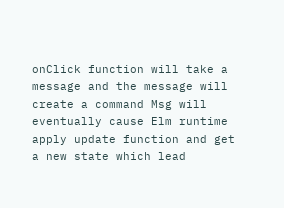onClick function will take a message and the message will create a command Msg will eventually cause Elm runtime apply update function and get a new state which lead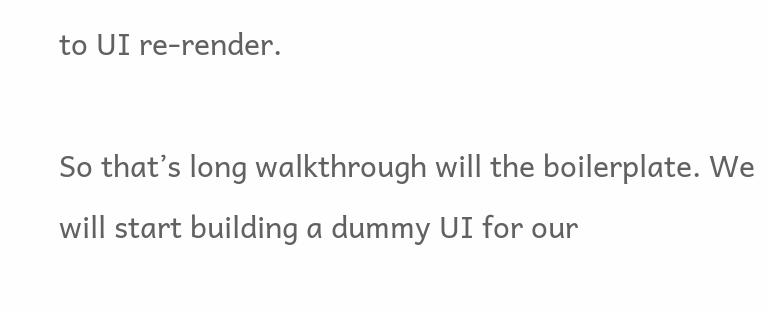to UI re-render.

So that’s long walkthrough will the boilerplate. We will start building a dummy UI for our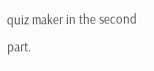quiz maker in the second part.